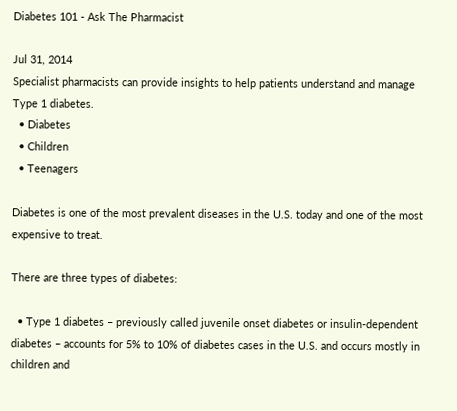Diabetes 101 - Ask The Pharmacist

Jul 31, 2014
Specialist pharmacists can provide insights to help patients understand and manage Type 1 diabetes.
  • Diabetes
  • Children
  • Teenagers

Diabetes is one of the most prevalent diseases in the U.S. today and one of the most expensive to treat.

There are three types of diabetes:

  • Type 1 diabetes – previously called juvenile onset diabetes or insulin-dependent diabetes – accounts for 5% to 10% of diabetes cases in the U.S. and occurs mostly in children and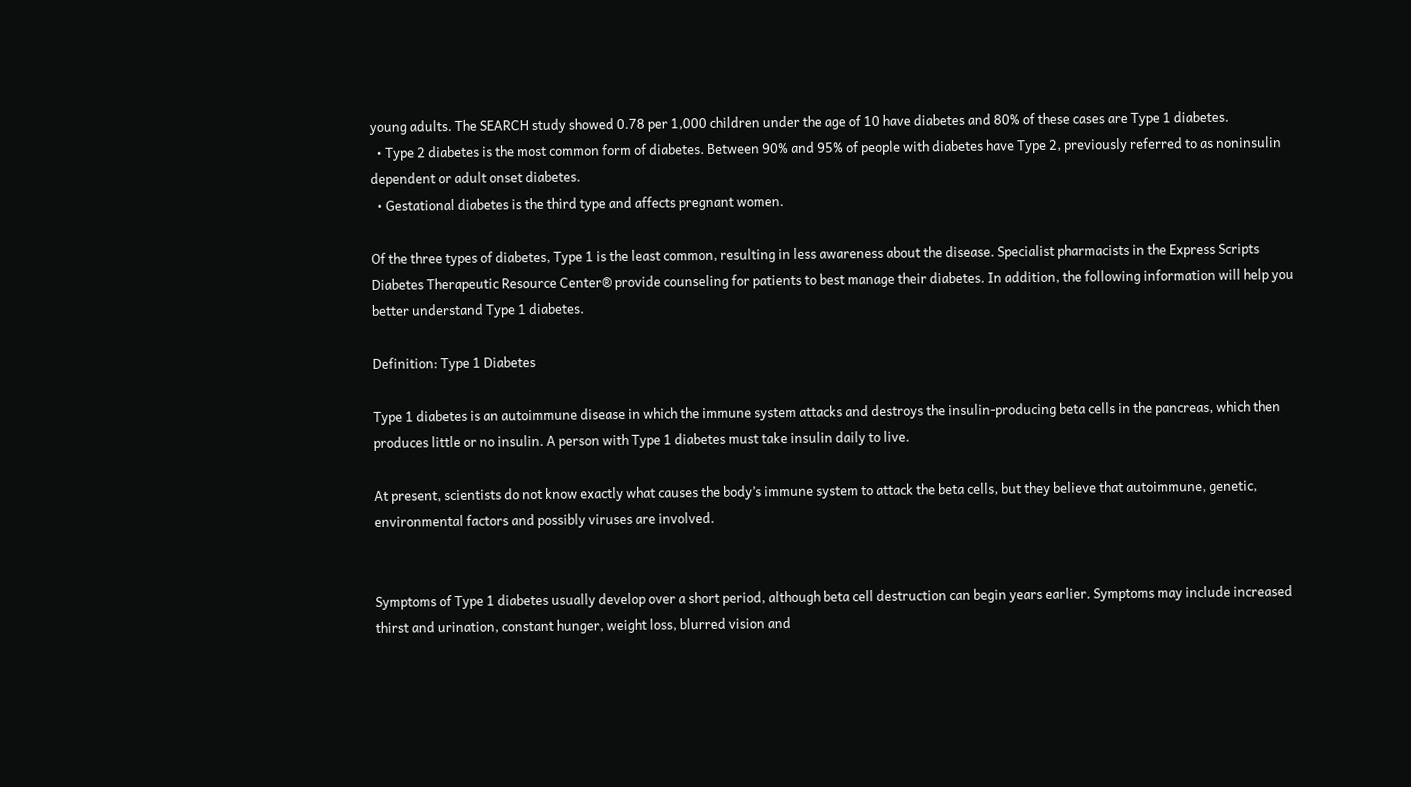young adults. The SEARCH study showed 0.78 per 1,000 children under the age of 10 have diabetes and 80% of these cases are Type 1 diabetes.
  • Type 2 diabetes is the most common form of diabetes. Between 90% and 95% of people with diabetes have Type 2, previously referred to as noninsulin dependent or adult onset diabetes.
  • Gestational diabetes is the third type and affects pregnant women.

Of the three types of diabetes, Type 1 is the least common, resulting in less awareness about the disease. Specialist pharmacists in the Express Scripts Diabetes Therapeutic Resource Center® provide counseling for patients to best manage their diabetes. In addition, the following information will help you better understand Type 1 diabetes.

Definition: Type 1 Diabetes

Type 1 diabetes is an autoimmune disease in which the immune system attacks and destroys the insulin-producing beta cells in the pancreas, which then produces little or no insulin. A person with Type 1 diabetes must take insulin daily to live.

At present, scientists do not know exactly what causes the body’s immune system to attack the beta cells, but they believe that autoimmune, genetic, environmental factors and possibly viruses are involved.


Symptoms of Type 1 diabetes usually develop over a short period, although beta cell destruction can begin years earlier. Symptoms may include increased thirst and urination, constant hunger, weight loss, blurred vision and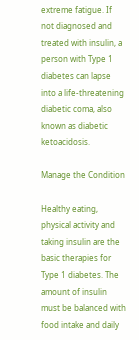extreme fatigue. If not diagnosed and treated with insulin, a person with Type 1 diabetes can lapse into a life-threatening diabetic coma, also known as diabetic ketoacidosis.

Manage the Condition

Healthy eating, physical activity and taking insulin are the basic therapies for Type 1 diabetes. The amount of insulin must be balanced with food intake and daily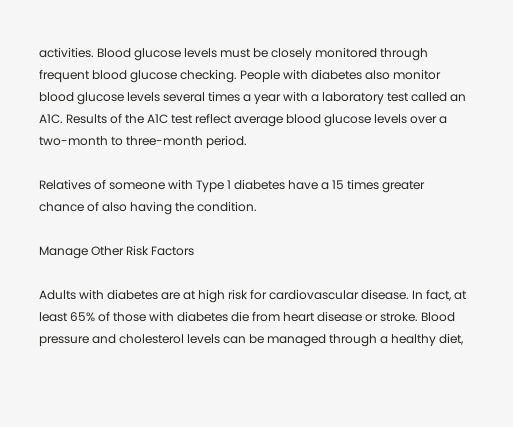activities. Blood glucose levels must be closely monitored through frequent blood glucose checking. People with diabetes also monitor blood glucose levels several times a year with a laboratory test called an A1C. Results of the A1C test reflect average blood glucose levels over a two-month to three-month period.

Relatives of someone with Type 1 diabetes have a 15 times greater chance of also having the condition.

Manage Other Risk Factors

Adults with diabetes are at high risk for cardiovascular disease. In fact, at least 65% of those with diabetes die from heart disease or stroke. Blood pressure and cholesterol levels can be managed through a healthy diet,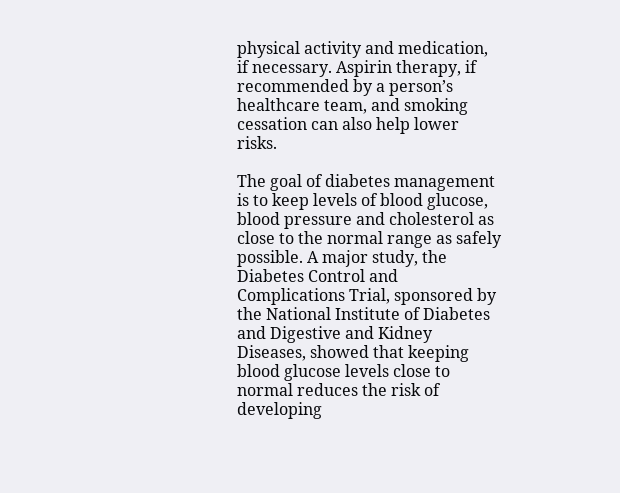physical activity and medication, if necessary. Aspirin therapy, if recommended by a person’s healthcare team, and smoking cessation can also help lower risks.

The goal of diabetes management is to keep levels of blood glucose, blood pressure and cholesterol as close to the normal range as safely possible. A major study, the Diabetes Control and Complications Trial, sponsored by the National Institute of Diabetes and Digestive and Kidney Diseases, showed that keeping blood glucose levels close to normal reduces the risk of developing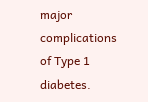major complications of Type 1 diabetes.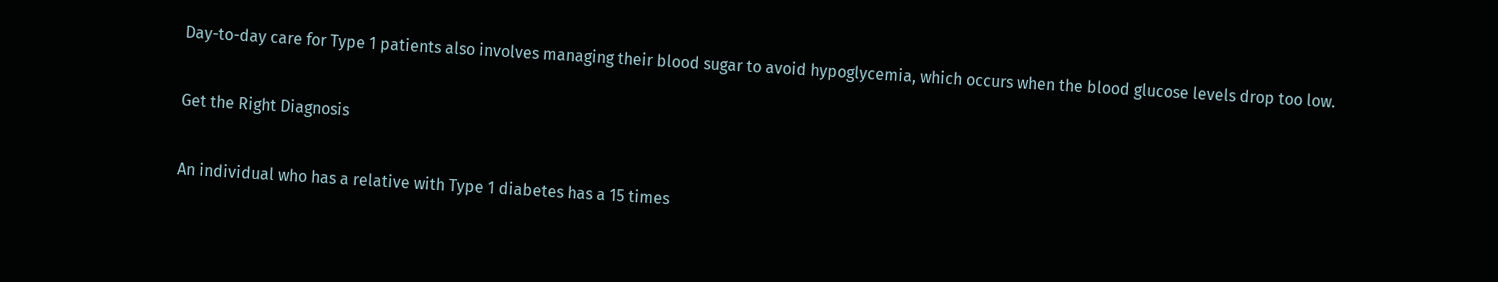Day-to-day care for Type 1 patients also involves managing their blood sugar to avoid hypoglycemia, which occurs when the blood glucose levels drop too low.

Get the Right Diagnosis

An individual who has a relative with Type 1 diabetes has a 15 times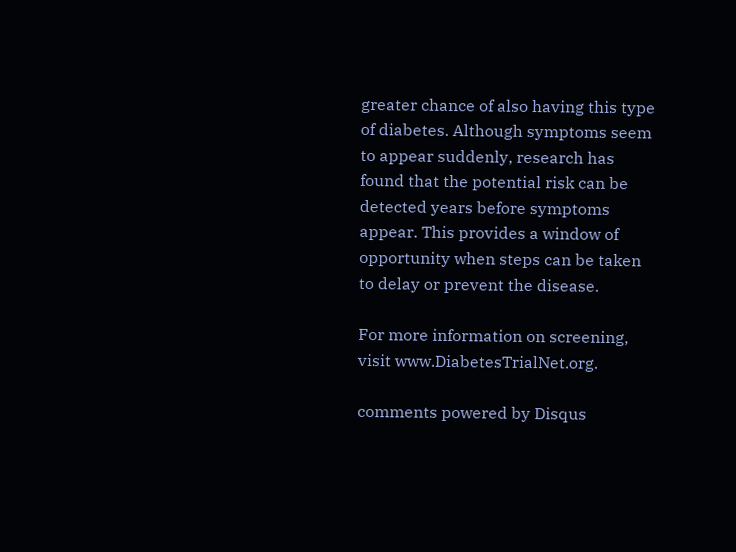greater chance of also having this type of diabetes. Although symptoms seem to appear suddenly, research has found that the potential risk can be detected years before symptoms appear. This provides a window of opportunity when steps can be taken to delay or prevent the disease.

For more information on screening, visit www.DiabetesTrialNet.org.

comments powered by Disqus